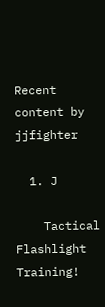Recent content by jjfighter

  1. J

    Tactical Flashlight Training!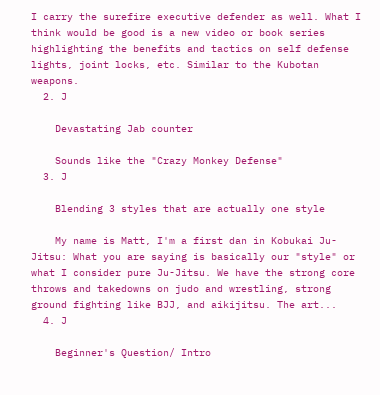I carry the surefire executive defender as well. What I think would be good is a new video or book series highlighting the benefits and tactics on self defense lights, joint locks, etc. Similar to the Kubotan weapons.
  2. J

    Devastating Jab counter

    Sounds like the "Crazy Monkey Defense"
  3. J

    Blending 3 styles that are actually one style

    My name is Matt, I'm a first dan in Kobukai Ju-Jitsu: What you are saying is basically our "style" or what I consider pure Ju-Jitsu. We have the strong core throws and takedowns on judo and wrestling, strong ground fighting like BJJ, and aikijitsu. The art...
  4. J

    Beginner's Question/ Intro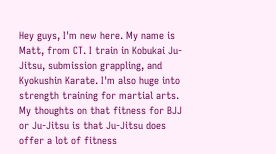Hey guys, I'm new here. My name is Matt, from CT. I train in Kobukai Ju-Jitsu, submission grappling, and Kyokushin Karate. I'm also huge into strength training for martial arts. My thoughts on that fitness for BJJ or Ju-Jitsu is that Ju-Jitsu does offer a lot of fitness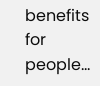benefits for people...